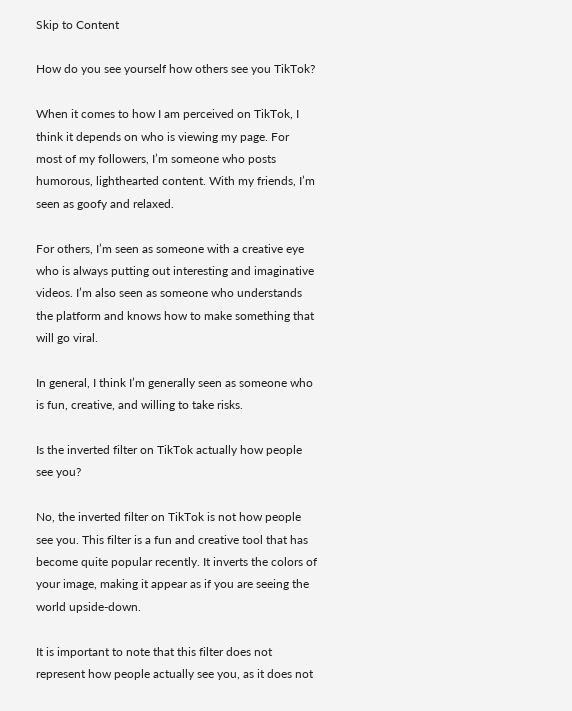Skip to Content

How do you see yourself how others see you TikTok?

When it comes to how I am perceived on TikTok, I think it depends on who is viewing my page. For most of my followers, I’m someone who posts humorous, lighthearted content. With my friends, I’m seen as goofy and relaxed.

For others, I’m seen as someone with a creative eye who is always putting out interesting and imaginative videos. I’m also seen as someone who understands the platform and knows how to make something that will go viral.

In general, I think I’m generally seen as someone who is fun, creative, and willing to take risks.

Is the inverted filter on TikTok actually how people see you?

No, the inverted filter on TikTok is not how people see you. This filter is a fun and creative tool that has become quite popular recently. It inverts the colors of your image, making it appear as if you are seeing the world upside-down.

It is important to note that this filter does not represent how people actually see you, as it does not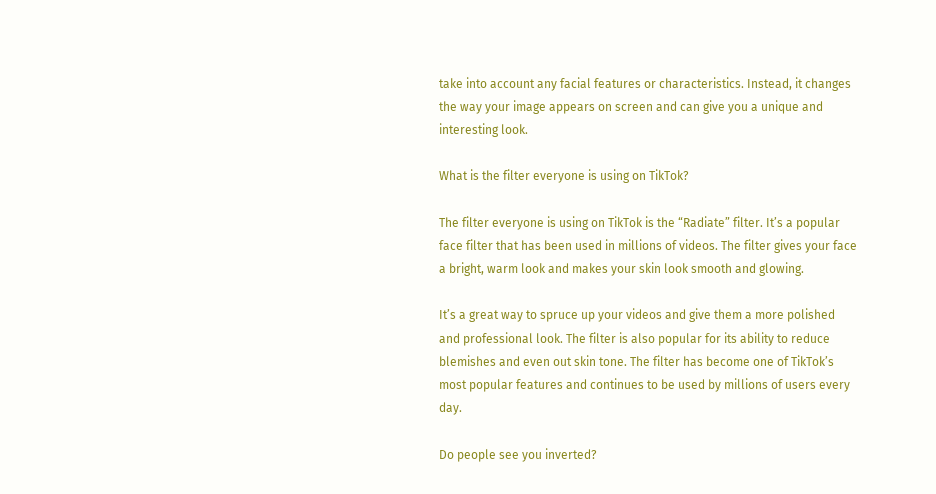take into account any facial features or characteristics. Instead, it changes the way your image appears on screen and can give you a unique and interesting look.

What is the filter everyone is using on TikTok?

The filter everyone is using on TikTok is the “Radiate” filter. It’s a popular face filter that has been used in millions of videos. The filter gives your face a bright, warm look and makes your skin look smooth and glowing.

It’s a great way to spruce up your videos and give them a more polished and professional look. The filter is also popular for its ability to reduce blemishes and even out skin tone. The filter has become one of TikTok’s most popular features and continues to be used by millions of users every day.

Do people see you inverted?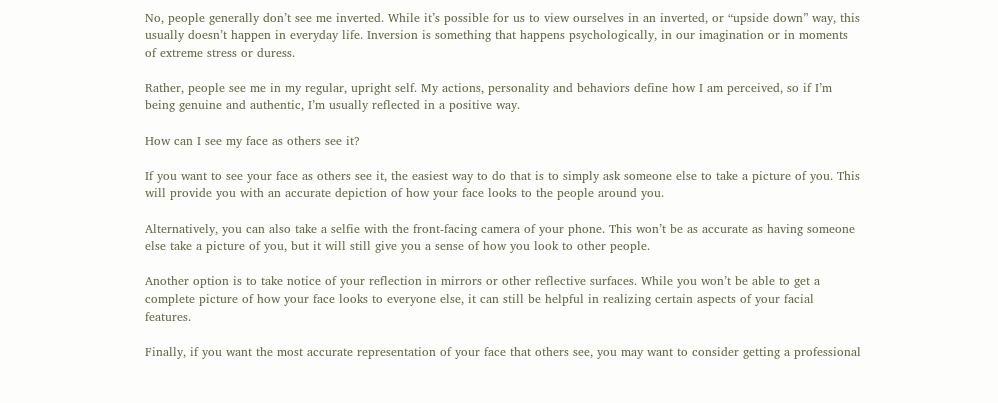No, people generally don’t see me inverted. While it’s possible for us to view ourselves in an inverted, or “upside down” way, this usually doesn’t happen in everyday life. Inversion is something that happens psychologically, in our imagination or in moments of extreme stress or duress.

Rather, people see me in my regular, upright self. My actions, personality and behaviors define how I am perceived, so if I’m being genuine and authentic, I’m usually reflected in a positive way.

How can I see my face as others see it?

If you want to see your face as others see it, the easiest way to do that is to simply ask someone else to take a picture of you. This will provide you with an accurate depiction of how your face looks to the people around you.

Alternatively, you can also take a selfie with the front-facing camera of your phone. This won’t be as accurate as having someone else take a picture of you, but it will still give you a sense of how you look to other people.

Another option is to take notice of your reflection in mirrors or other reflective surfaces. While you won’t be able to get a complete picture of how your face looks to everyone else, it can still be helpful in realizing certain aspects of your facial features.

Finally, if you want the most accurate representation of your face that others see, you may want to consider getting a professional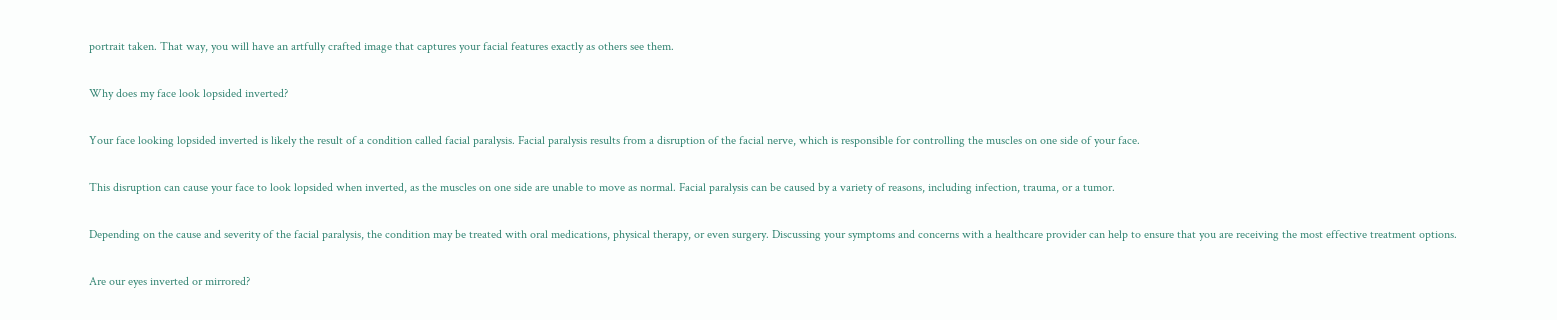portrait taken. That way, you will have an artfully crafted image that captures your facial features exactly as others see them.

Why does my face look lopsided inverted?

Your face looking lopsided inverted is likely the result of a condition called facial paralysis. Facial paralysis results from a disruption of the facial nerve, which is responsible for controlling the muscles on one side of your face.

This disruption can cause your face to look lopsided when inverted, as the muscles on one side are unable to move as normal. Facial paralysis can be caused by a variety of reasons, including infection, trauma, or a tumor.

Depending on the cause and severity of the facial paralysis, the condition may be treated with oral medications, physical therapy, or even surgery. Discussing your symptoms and concerns with a healthcare provider can help to ensure that you are receiving the most effective treatment options.

Are our eyes inverted or mirrored?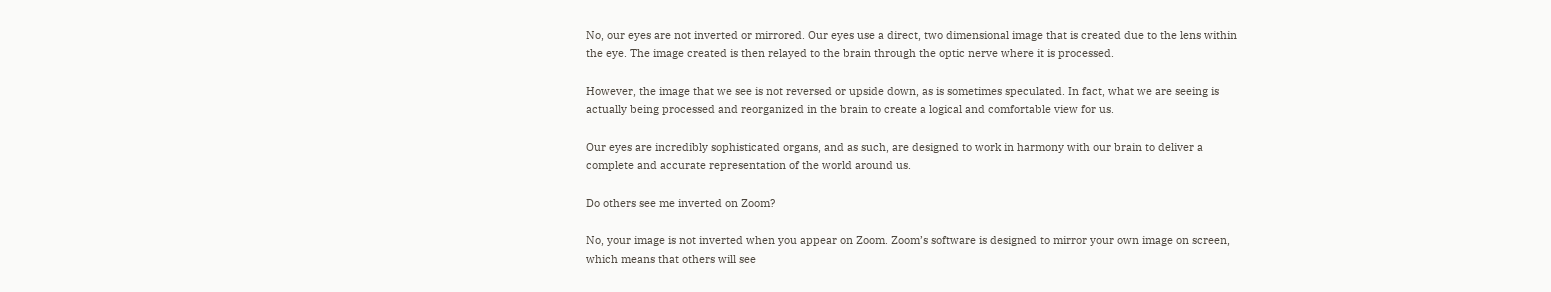No, our eyes are not inverted or mirrored. Our eyes use a direct, two dimensional image that is created due to the lens within the eye. The image created is then relayed to the brain through the optic nerve where it is processed.

However, the image that we see is not reversed or upside down, as is sometimes speculated. In fact, what we are seeing is actually being processed and reorganized in the brain to create a logical and comfortable view for us.

Our eyes are incredibly sophisticated organs, and as such, are designed to work in harmony with our brain to deliver a complete and accurate representation of the world around us.

Do others see me inverted on Zoom?

No, your image is not inverted when you appear on Zoom. Zoom’s software is designed to mirror your own image on screen, which means that others will see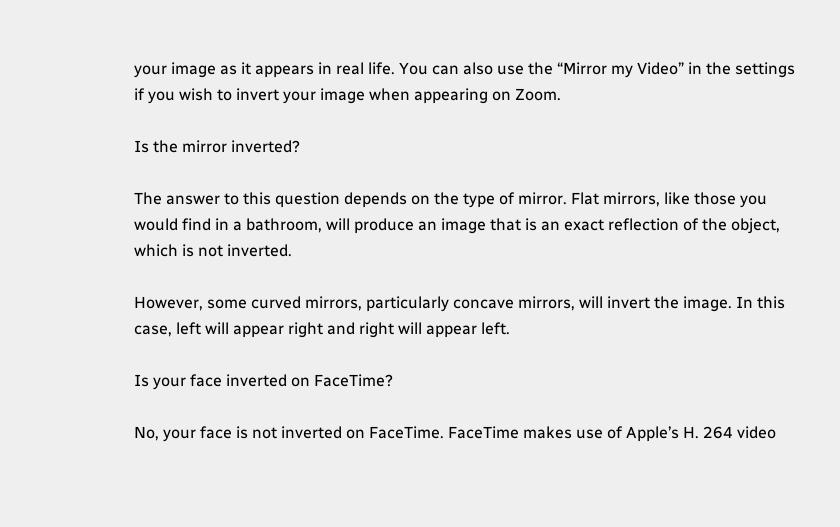your image as it appears in real life. You can also use the “Mirror my Video” in the settings if you wish to invert your image when appearing on Zoom.

Is the mirror inverted?

The answer to this question depends on the type of mirror. Flat mirrors, like those you would find in a bathroom, will produce an image that is an exact reflection of the object, which is not inverted.

However, some curved mirrors, particularly concave mirrors, will invert the image. In this case, left will appear right and right will appear left.

Is your face inverted on FaceTime?

No, your face is not inverted on FaceTime. FaceTime makes use of Apple’s H. 264 video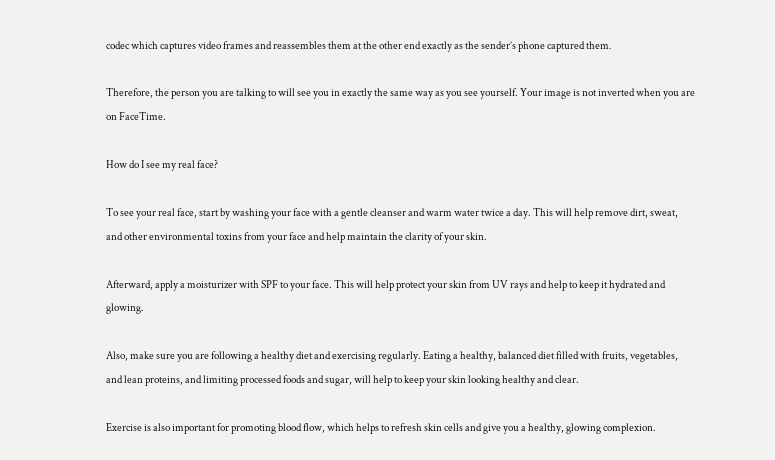codec which captures video frames and reassembles them at the other end exactly as the sender’s phone captured them.

Therefore, the person you are talking to will see you in exactly the same way as you see yourself. Your image is not inverted when you are on FaceTime.

How do I see my real face?

To see your real face, start by washing your face with a gentle cleanser and warm water twice a day. This will help remove dirt, sweat, and other environmental toxins from your face and help maintain the clarity of your skin.

Afterward, apply a moisturizer with SPF to your face. This will help protect your skin from UV rays and help to keep it hydrated and glowing.

Also, make sure you are following a healthy diet and exercising regularly. Eating a healthy, balanced diet filled with fruits, vegetables, and lean proteins, and limiting processed foods and sugar, will help to keep your skin looking healthy and clear.

Exercise is also important for promoting blood flow, which helps to refresh skin cells and give you a healthy, glowing complexion.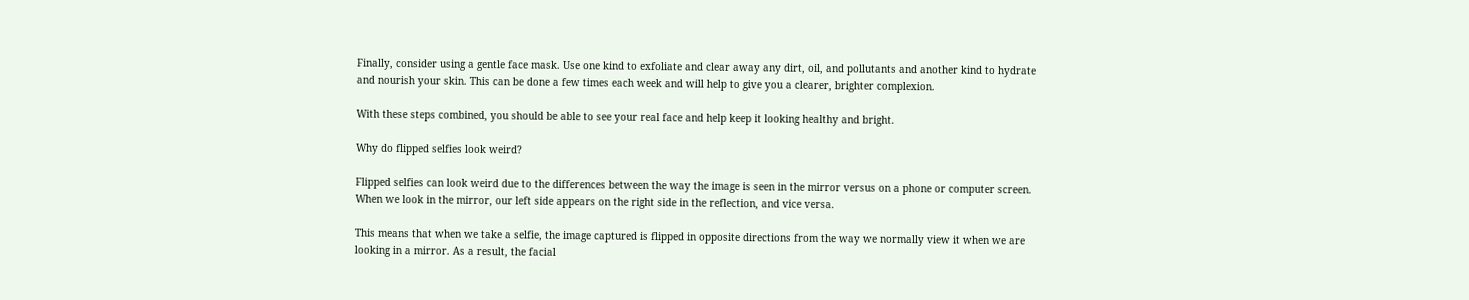Finally, consider using a gentle face mask. Use one kind to exfoliate and clear away any dirt, oil, and pollutants and another kind to hydrate and nourish your skin. This can be done a few times each week and will help to give you a clearer, brighter complexion.

With these steps combined, you should be able to see your real face and help keep it looking healthy and bright.

Why do flipped selfies look weird?

Flipped selfies can look weird due to the differences between the way the image is seen in the mirror versus on a phone or computer screen. When we look in the mirror, our left side appears on the right side in the reflection, and vice versa.

This means that when we take a selfie, the image captured is flipped in opposite directions from the way we normally view it when we are looking in a mirror. As a result, the facial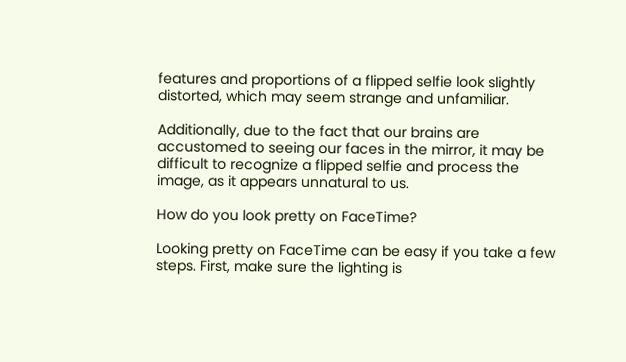features and proportions of a flipped selfie look slightly distorted, which may seem strange and unfamiliar.

Additionally, due to the fact that our brains are accustomed to seeing our faces in the mirror, it may be difficult to recognize a flipped selfie and process the image, as it appears unnatural to us.

How do you look pretty on FaceTime?

Looking pretty on FaceTime can be easy if you take a few steps. First, make sure the lighting is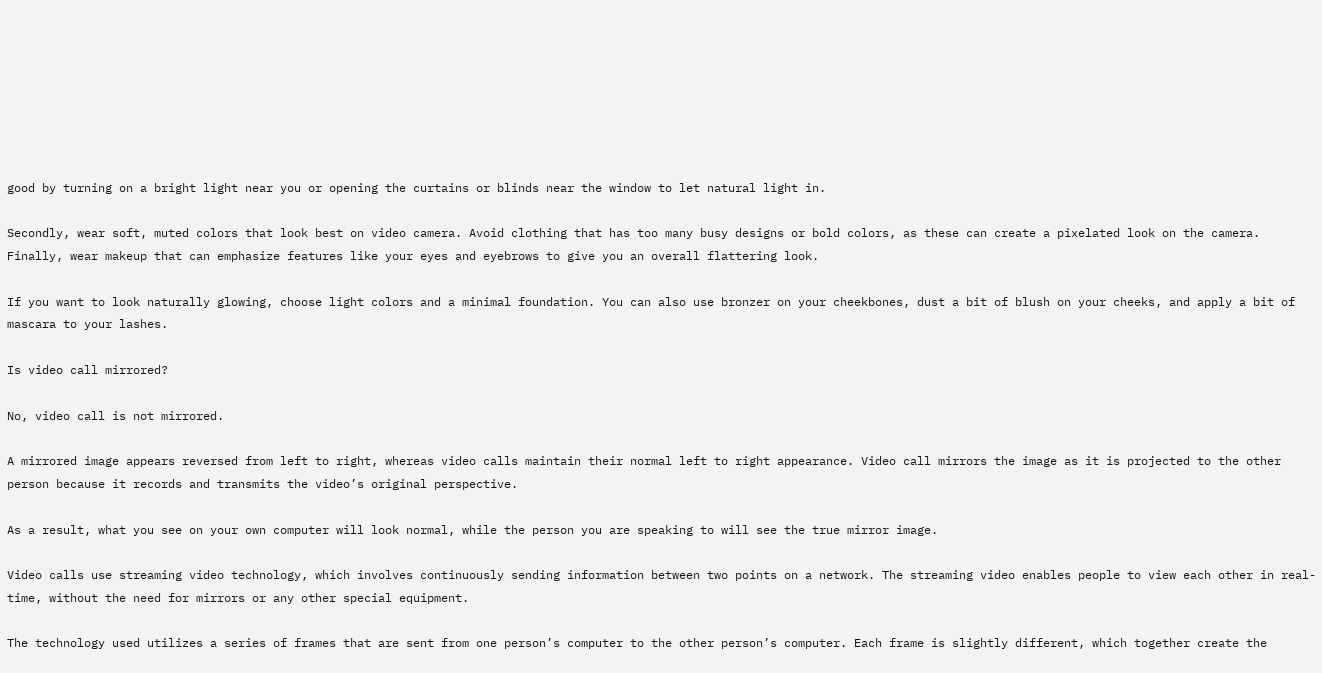good by turning on a bright light near you or opening the curtains or blinds near the window to let natural light in.

Secondly, wear soft, muted colors that look best on video camera. Avoid clothing that has too many busy designs or bold colors, as these can create a pixelated look on the camera. Finally, wear makeup that can emphasize features like your eyes and eyebrows to give you an overall flattering look.

If you want to look naturally glowing, choose light colors and a minimal foundation. You can also use bronzer on your cheekbones, dust a bit of blush on your cheeks, and apply a bit of mascara to your lashes.

Is video call mirrored?

No, video call is not mirrored.

A mirrored image appears reversed from left to right, whereas video calls maintain their normal left to right appearance. Video call mirrors the image as it is projected to the other person because it records and transmits the video’s original perspective.

As a result, what you see on your own computer will look normal, while the person you are speaking to will see the true mirror image.

Video calls use streaming video technology, which involves continuously sending information between two points on a network. The streaming video enables people to view each other in real-time, without the need for mirrors or any other special equipment.

The technology used utilizes a series of frames that are sent from one person’s computer to the other person’s computer. Each frame is slightly different, which together create the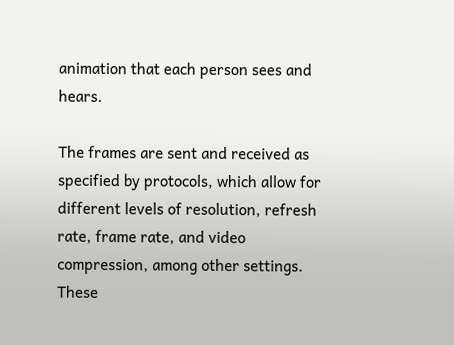animation that each person sees and hears.

The frames are sent and received as specified by protocols, which allow for different levels of resolution, refresh rate, frame rate, and video compression, among other settings. These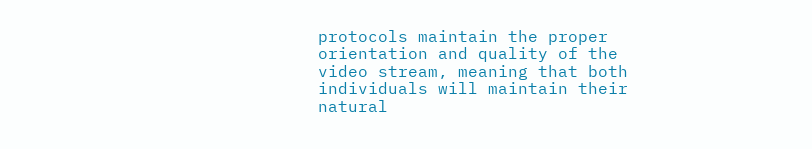protocols maintain the proper orientation and quality of the video stream, meaning that both individuals will maintain their natural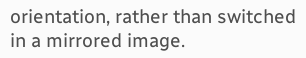orientation, rather than switched in a mirrored image.